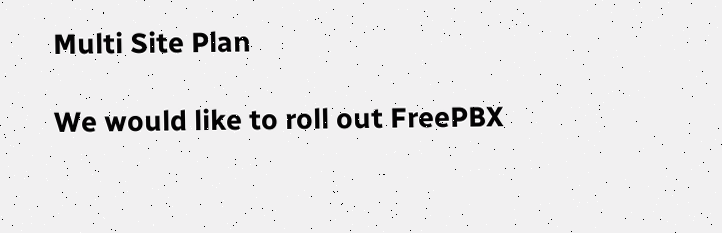Multi Site Plan

We would like to roll out FreePBX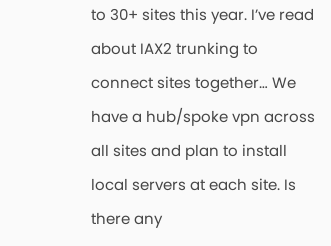to 30+ sites this year. I’ve read about IAX2 trunking to connect sites together… We have a hub/spoke vpn across all sites and plan to install local servers at each site. Is there any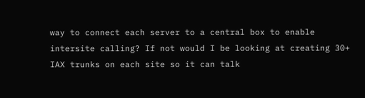way to connect each server to a central box to enable intersite calling? If not would I be looking at creating 30+ IAX trunks on each site so it can talk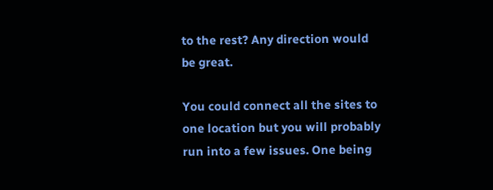to the rest? Any direction would be great.

You could connect all the sites to one location but you will probably run into a few issues. One being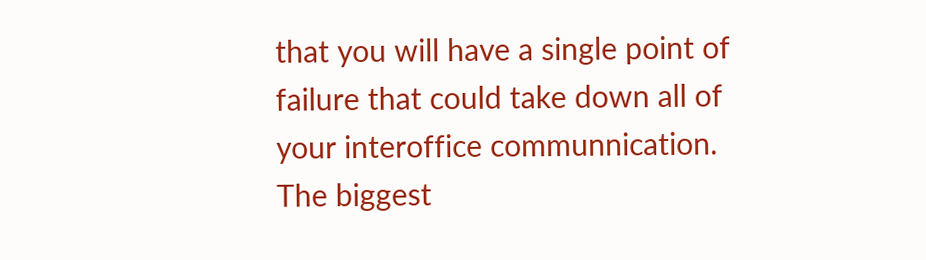that you will have a single point of failure that could take down all of your interoffice communnication. The biggest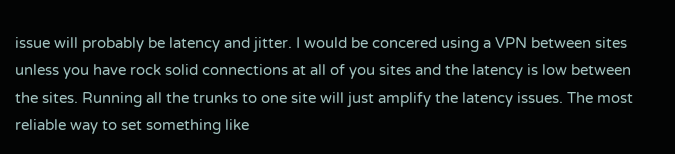issue will probably be latency and jitter. I would be concered using a VPN between sites unless you have rock solid connections at all of you sites and the latency is low between the sites. Running all the trunks to one site will just amplify the latency issues. The most reliable way to set something like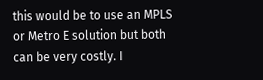this would be to use an MPLS or Metro E solution but both can be very costly. I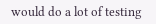would do a lot of testing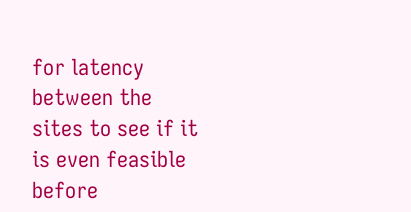for latency between the sites to see if it is even feasible before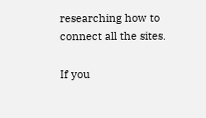researching how to connect all the sites.

If you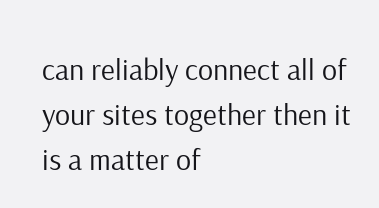can reliably connect all of your sites together then it is a matter of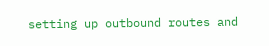setting up outbound routes and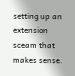setting up an extension sceam that makes sense.